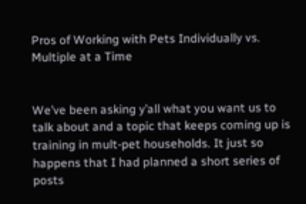Pros of Working with Pets Individually vs. Multiple at a Time


We’ve been asking y’all what you want us to talk about and a topic that keeps coming up is training in mult-pet households. It just so happens that I had planned a short series of posts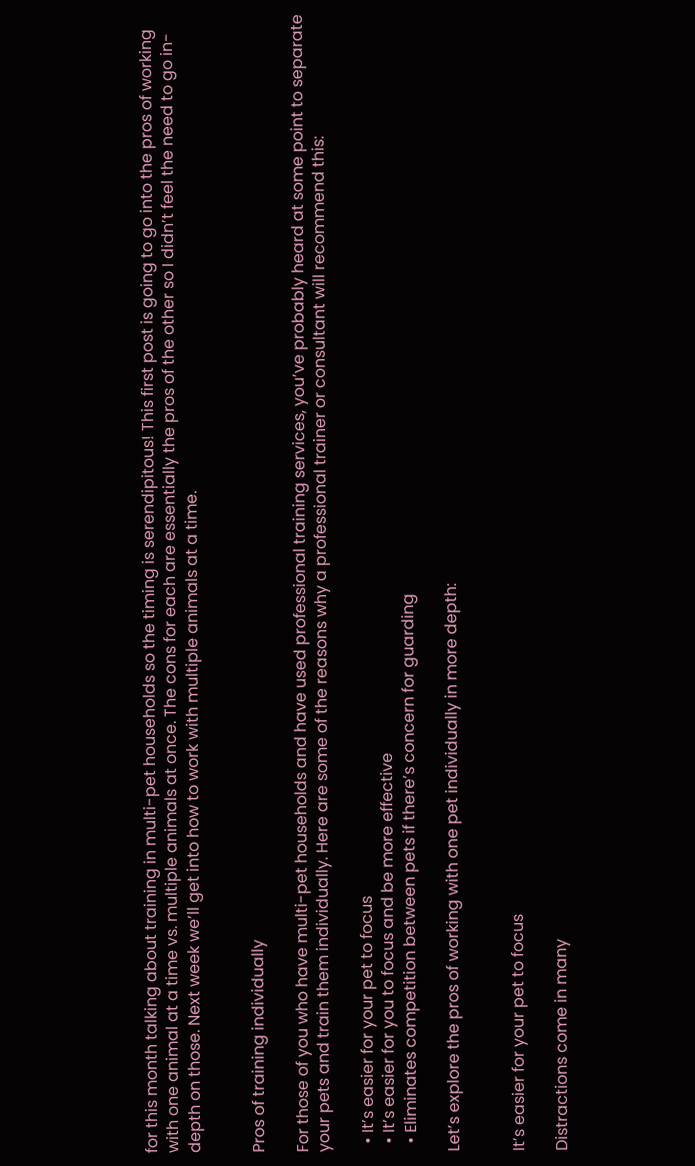for this month talking about training in multi-pet households so the timing is serendipitous! This first post is going to go into the pros of working with one animal at a time vs. multiple animals at once. The cons for each are essentially the pros of the other so I didn’t feel the need to go in-depth on those. Next week we’ll get into how to work with multiple animals at a time.


Pros of training individually

For those of you who have multi-pet households and have used professional training services, you’ve probably heard at some point to separate your pets and train them individually. Here are some of the reasons why a professional trainer or consultant will recommend this:

  • It’s easier for your pet to focus
  • It’s easier for you to focus and be more effective
  • Eliminates competition between pets if there’s concern for guarding

Let’s explore the pros of working with one pet individually in more depth:


It’s easier for your pet to focus

Distractions come in many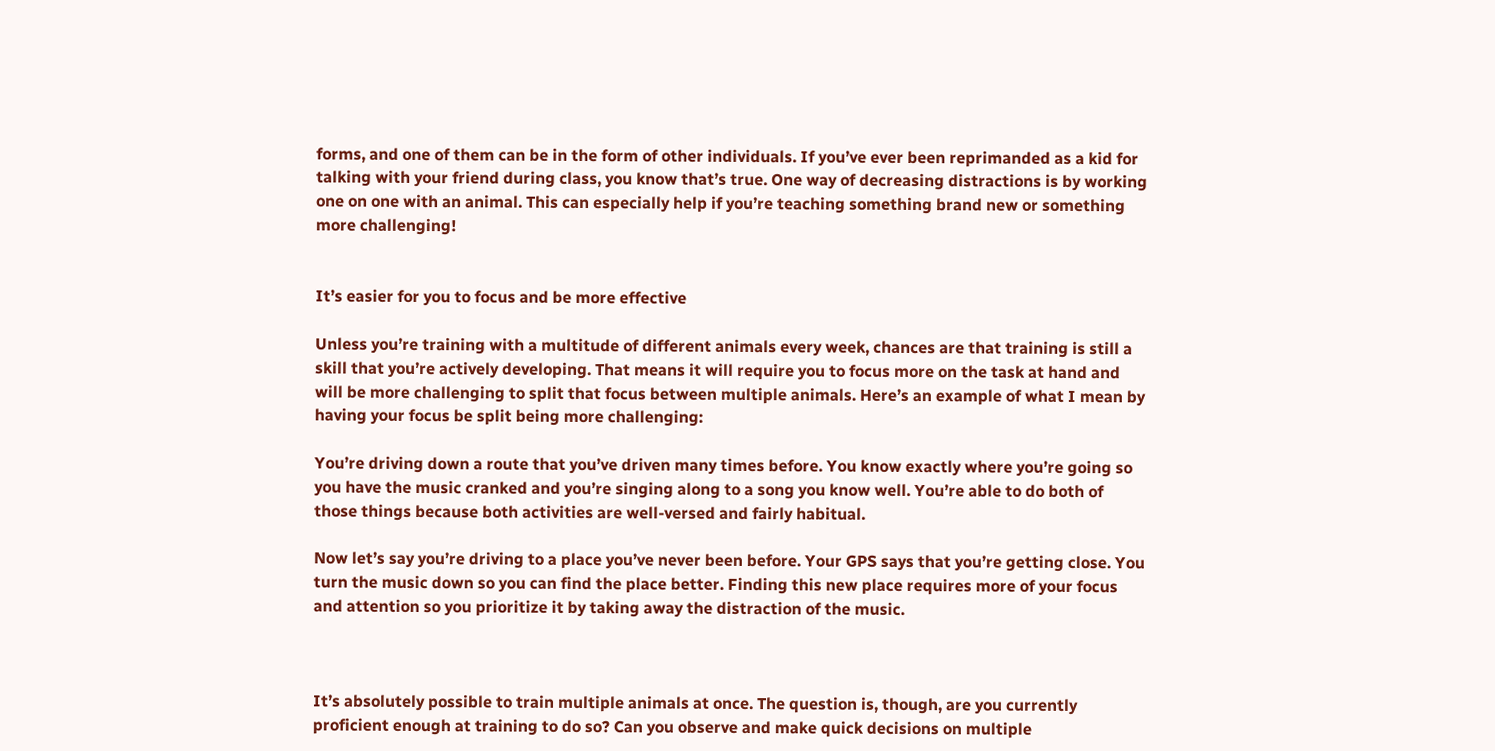forms, and one of them can be in the form of other individuals. If you’ve ever been reprimanded as a kid for talking with your friend during class, you know that’s true. One way of decreasing distractions is by working one on one with an animal. This can especially help if you’re teaching something brand new or something more challenging!


It’s easier for you to focus and be more effective

Unless you’re training with a multitude of different animals every week, chances are that training is still a skill that you’re actively developing. That means it will require you to focus more on the task at hand and will be more challenging to split that focus between multiple animals. Here’s an example of what I mean by having your focus be split being more challenging:

You’re driving down a route that you’ve driven many times before. You know exactly where you’re going so you have the music cranked and you’re singing along to a song you know well. You’re able to do both of those things because both activities are well-versed and fairly habitual.

Now let’s say you’re driving to a place you’ve never been before. Your GPS says that you’re getting close. You turn the music down so you can find the place better. Finding this new place requires more of your focus and attention so you prioritize it by taking away the distraction of the music.



It’s absolutely possible to train multiple animals at once. The question is, though, are you currently proficient enough at training to do so? Can you observe and make quick decisions on multiple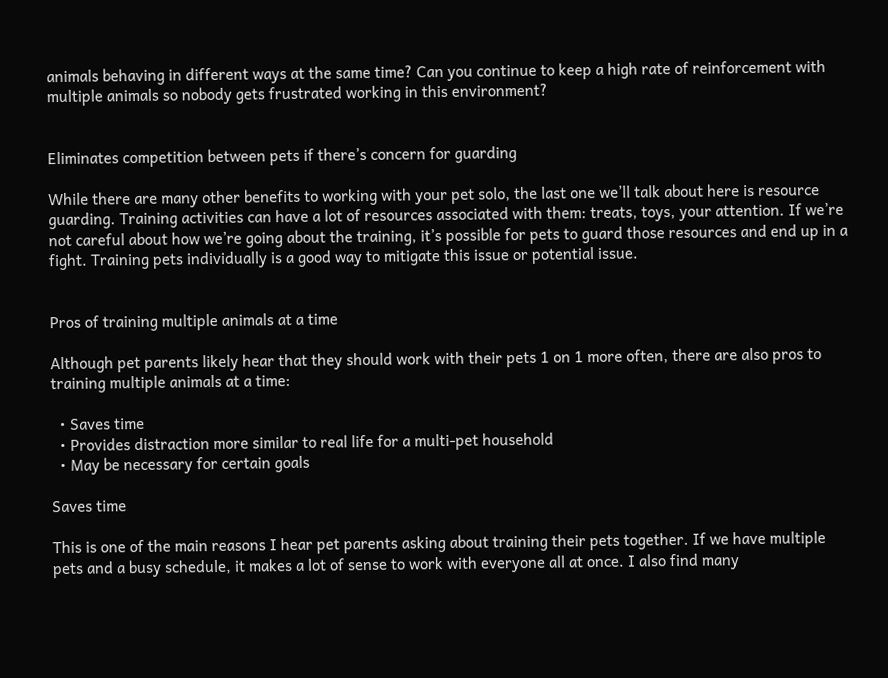animals behaving in different ways at the same time? Can you continue to keep a high rate of reinforcement with multiple animals so nobody gets frustrated working in this environment?


Eliminates competition between pets if there’s concern for guarding

While there are many other benefits to working with your pet solo, the last one we’ll talk about here is resource guarding. Training activities can have a lot of resources associated with them: treats, toys, your attention. If we’re not careful about how we’re going about the training, it’s possible for pets to guard those resources and end up in a fight. Training pets individually is a good way to mitigate this issue or potential issue.


Pros of training multiple animals at a time

Although pet parents likely hear that they should work with their pets 1 on 1 more often, there are also pros to training multiple animals at a time:

  • Saves time
  • Provides distraction more similar to real life for a multi-pet household
  • May be necessary for certain goals

Saves time

This is one of the main reasons I hear pet parents asking about training their pets together. If we have multiple pets and a busy schedule, it makes a lot of sense to work with everyone all at once. I also find many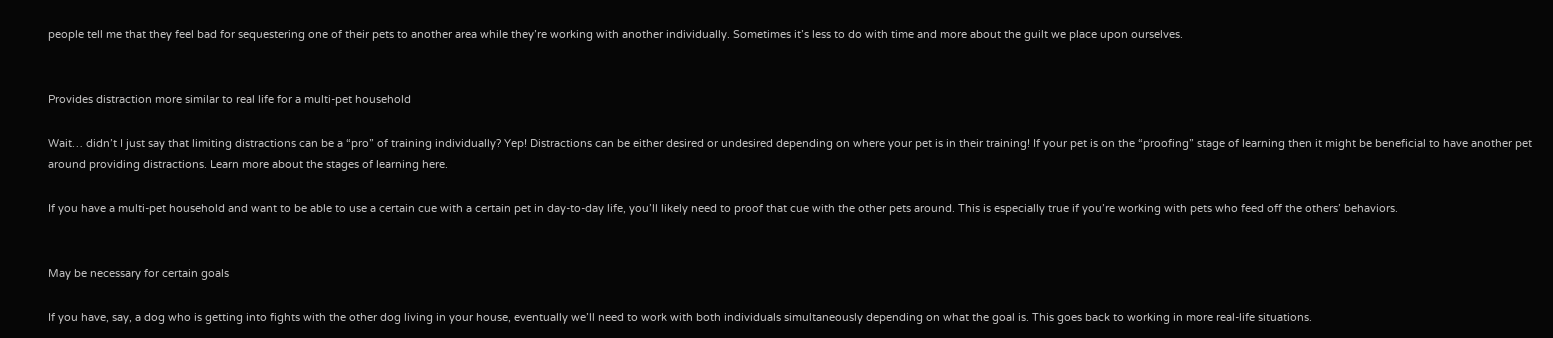people tell me that they feel bad for sequestering one of their pets to another area while they’re working with another individually. Sometimes it’s less to do with time and more about the guilt we place upon ourselves.


Provides distraction more similar to real life for a multi-pet household

Wait… didn’t I just say that limiting distractions can be a “pro” of training individually? Yep! Distractions can be either desired or undesired depending on where your pet is in their training! If your pet is on the “proofing” stage of learning then it might be beneficial to have another pet around providing distractions. Learn more about the stages of learning here.

If you have a multi-pet household and want to be able to use a certain cue with a certain pet in day-to-day life, you’ll likely need to proof that cue with the other pets around. This is especially true if you’re working with pets who feed off the others’ behaviors.


May be necessary for certain goals

If you have, say, a dog who is getting into fights with the other dog living in your house, eventually we’ll need to work with both individuals simultaneously depending on what the goal is. This goes back to working in more real-life situations.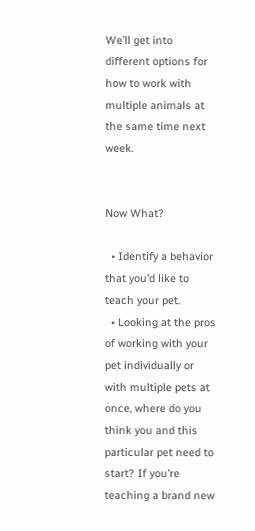We’ll get into different options for how to work with multiple animals at the same time next week.


Now What?

  • Identify a behavior that you’d like to teach your pet.
  • Looking at the pros of working with your pet individually or with multiple pets at once, where do you think you and this particular pet need to start? If you’re teaching a brand new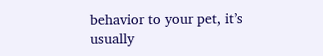behavior to your pet, it’s usually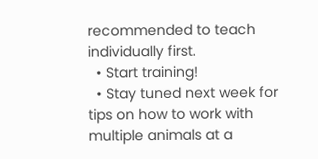recommended to teach individually first.
  • Start training!
  • Stay tuned next week for tips on how to work with multiple animals at a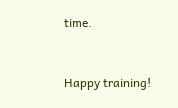time.


Happy training!